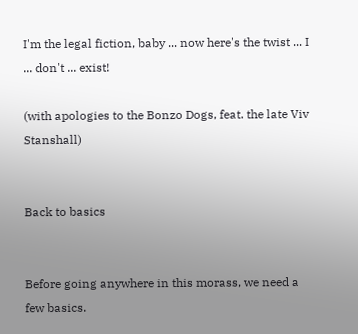I'm the legal fiction, baby ... now here's the twist ... I ... don't ... exist!

(with apologies to the Bonzo Dogs, feat. the late Viv Stanshall)


Back to basics


Before going anywhere in this morass, we need a few basics.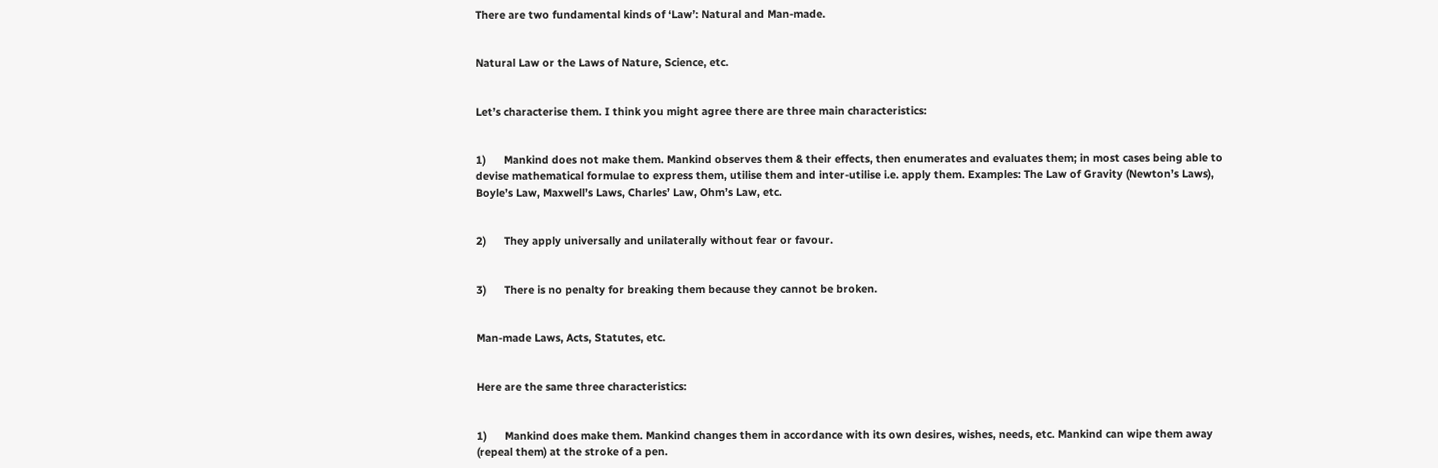There are two fundamental kinds of ‘Law’: Natural and Man-made.


Natural Law or the Laws of Nature, Science, etc.


Let’s characterise them. I think you might agree there are three main characteristics:


1)      Mankind does not make them. Mankind observes them & their effects, then enumerates and evaluates them; in most cases being able to devise mathematical formulae to express them, utilise them and inter-utilise i.e. apply them. Examples: The Law of Gravity (Newton’s Laws), Boyle’s Law, Maxwell’s Laws, Charles’ Law, Ohm’s Law, etc.


2)      They apply universally and unilaterally without fear or favour.


3)      There is no penalty for breaking them because they cannot be broken.


Man-made Laws, Acts, Statutes, etc.


Here are the same three characteristics:


1)      Mankind does make them. Mankind changes them in accordance with its own desires, wishes, needs, etc. Mankind can wipe them away (repeal them) at the stroke of a pen.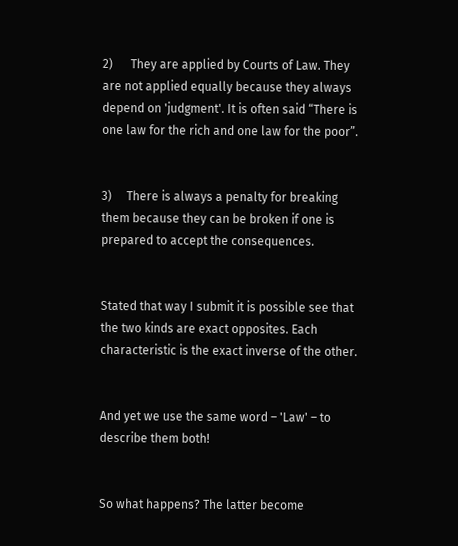2)      They are applied by Courts of Law. They are not applied equally because they always depend on 'judgment'. It is often said “There is one law for the rich and one law for the poor”.


3)     There is always a penalty for breaking them because they can be broken if one is prepared to accept the consequences.


Stated that way I submit it is possible see that the two kinds are exact opposites. Each characteristic is the exact inverse of the other.


And yet we use the same word – 'Law' – to describe them both!


So what happens? The latter become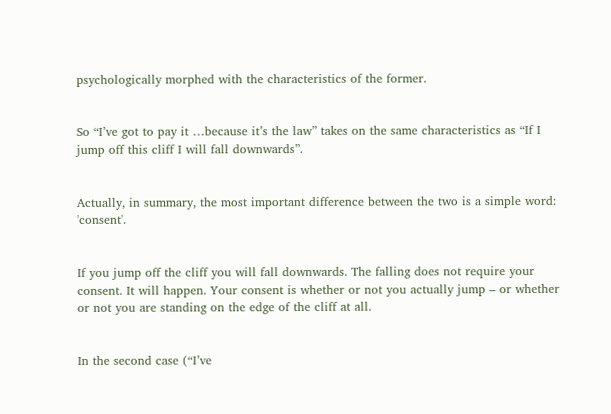psychologically morphed with the characteristics of the former.


So “I’ve got to pay it …because it’s the law” takes on the same characteristics as “If I jump off this cliff I will fall downwards”.


Actually, in summary, the most important difference between the two is a simple word: 'consent'.


If you jump off the cliff you will fall downwards. The falling does not require your consent. It will happen. Your consent is whether or not you actually jump – or whether or not you are standing on the edge of the cliff at all.


In the second case (“I’ve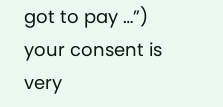got to pay …”) your consent is very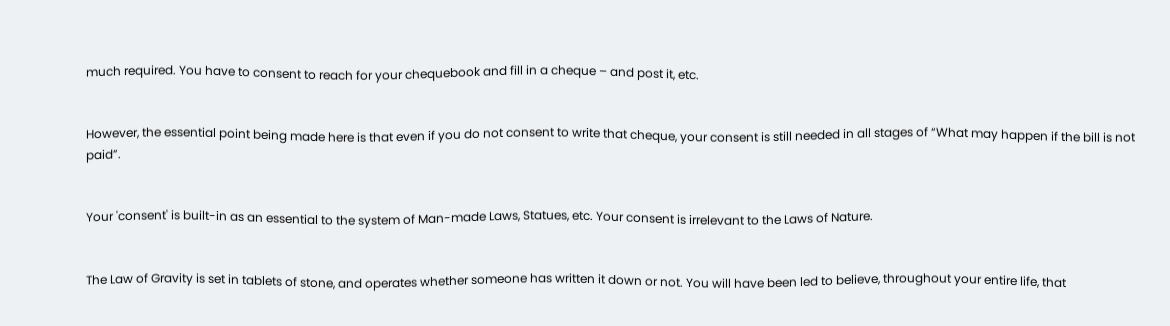much required. You have to consent to reach for your chequebook and fill in a cheque – and post it, etc.


However, the essential point being made here is that even if you do not consent to write that cheque, your consent is still needed in all stages of “What may happen if the bill is not paid”.


Your 'consent' is built-in as an essential to the system of Man-made Laws, Statues, etc. Your consent is irrelevant to the Laws of Nature.


The Law of Gravity is set in tablets of stone, and operates whether someone has written it down or not. You will have been led to believe, throughout your entire life, that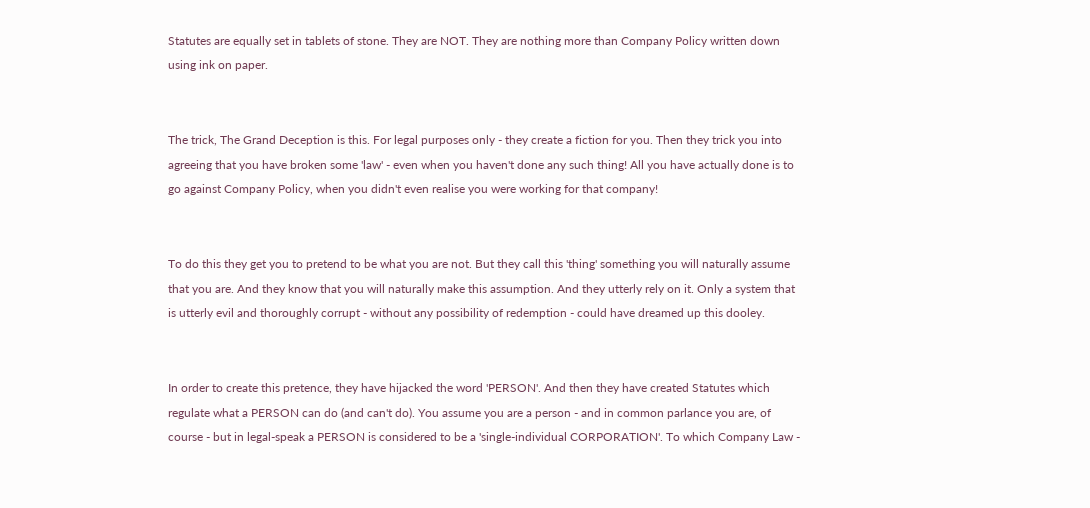Statutes are equally set in tablets of stone. They are NOT. They are nothing more than Company Policy written down using ink on paper.


The trick, The Grand Deception is this. For legal purposes only - they create a fiction for you. Then they trick you into agreeing that you have broken some 'law' - even when you haven't done any such thing! All you have actually done is to go against Company Policy, when you didn't even realise you were working for that company!


To do this they get you to pretend to be what you are not. But they call this 'thing' something you will naturally assume that you are. And they know that you will naturally make this assumption. And they utterly rely on it. Only a system that is utterly evil and thoroughly corrupt - without any possibility of redemption - could have dreamed up this dooley.


In order to create this pretence, they have hijacked the word 'PERSON'. And then they have created Statutes which regulate what a PERSON can do (and can't do). You assume you are a person - and in common parlance you are, of course - but in legal-speak a PERSON is considered to be a 'single-individual CORPORATION'. To which Company Law -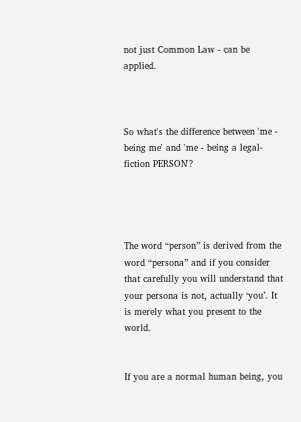not just Common Law - can be applied.



So what's the difference between 'me - being me' and 'me - being a legal-fiction PERSON'?




The word “person” is derived from the word “persona” and if you consider that carefully you will understand that your persona is not, actually ‘you’. It is merely what you present to the world.


If you are a normal human being, you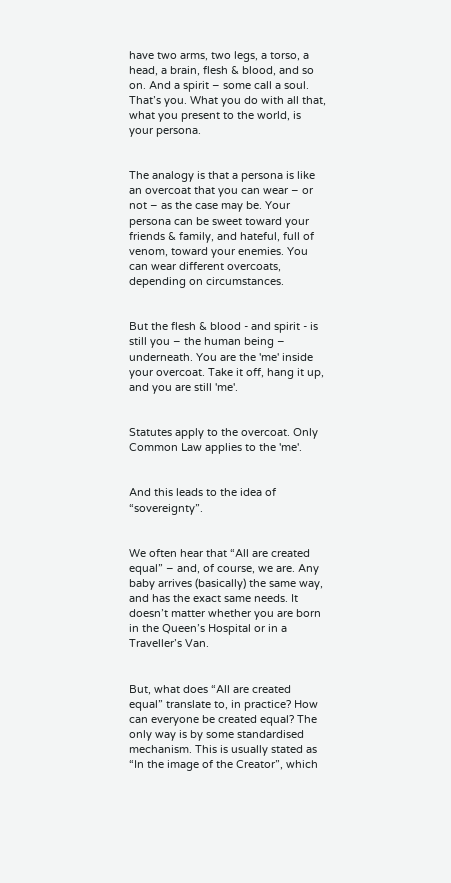have two arms, two legs, a torso, a head, a brain, flesh & blood, and so on. And a spirit – some call a soul. That’s you. What you do with all that, what you present to the world, is your persona.


The analogy is that a persona is like an overcoat that you can wear – or not – as the case may be. Your persona can be sweet toward your friends & family, and hateful, full of venom, toward your enemies. You can wear different overcoats, depending on circumstances.


But the flesh & blood - and spirit - is still you – the human being – underneath. You are the 'me' inside your overcoat. Take it off, hang it up, and you are still 'me'.


Statutes apply to the overcoat. Only Common Law applies to the 'me'.


And this leads to the idea of “sovereignty”.


We often hear that “All are created equal” – and, of course, we are. Any baby arrives (basically) the same way, and has the exact same needs. It doesn’t matter whether you are born in the Queen’s Hospital or in a Traveller’s Van.


But, what does “All are created equal” translate to, in practice? How can everyone be created equal? The only way is by some standardised mechanism. This is usually stated as “In the image of the Creator”, which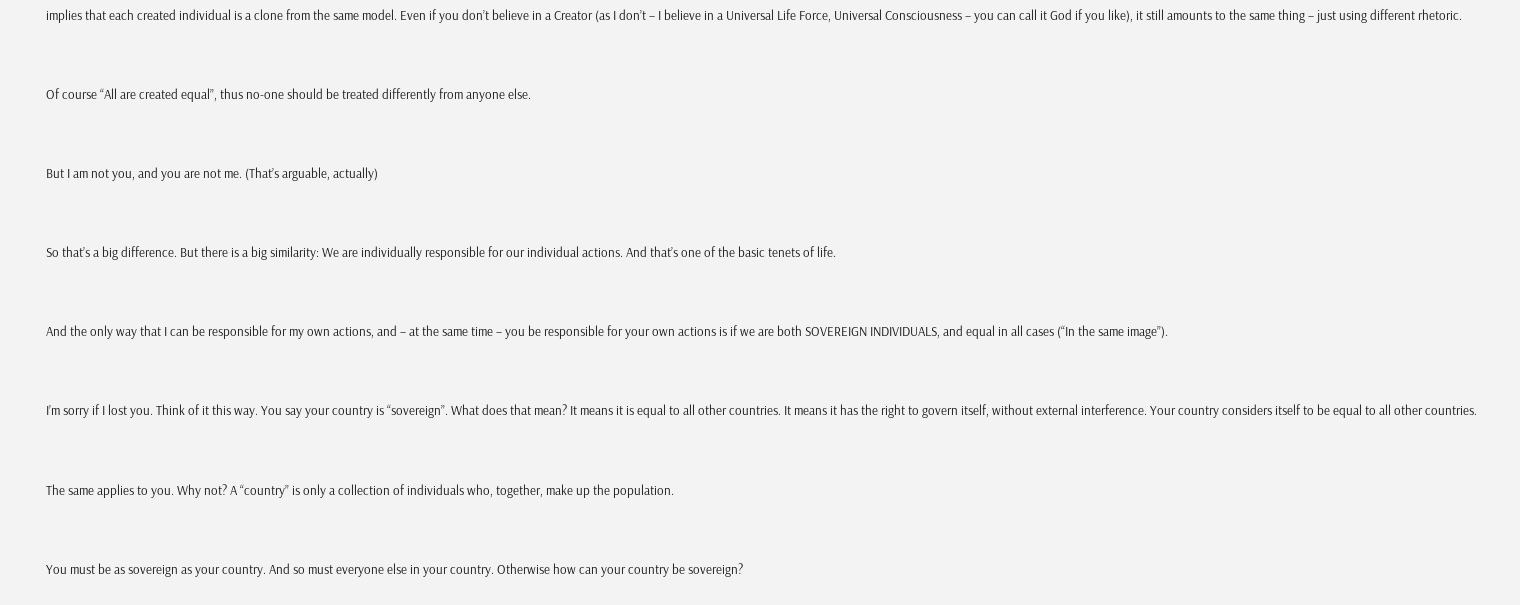implies that each created individual is a clone from the same model. Even if you don’t believe in a Creator (as I don’t – I believe in a Universal Life Force, Universal Consciousness – you can call it God if you like), it still amounts to the same thing – just using different rhetoric.


Of course “All are created equal”, thus no-one should be treated differently from anyone else.


But I am not you, and you are not me. (That’s arguable, actually)


So that’s a big difference. But there is a big similarity: We are individually responsible for our individual actions. And that’s one of the basic tenets of life.


And the only way that I can be responsible for my own actions, and – at the same time – you be responsible for your own actions is if we are both SOVEREIGN INDIVIDUALS, and equal in all cases (“In the same image”).


I’m sorry if I lost you. Think of it this way. You say your country is “sovereign”. What does that mean? It means it is equal to all other countries. It means it has the right to govern itself, without external interference. Your country considers itself to be equal to all other countries.


The same applies to you. Why not? A “country” is only a collection of individuals who, together, make up the population.


You must be as sovereign as your country. And so must everyone else in your country. Otherwise how can your country be sovereign?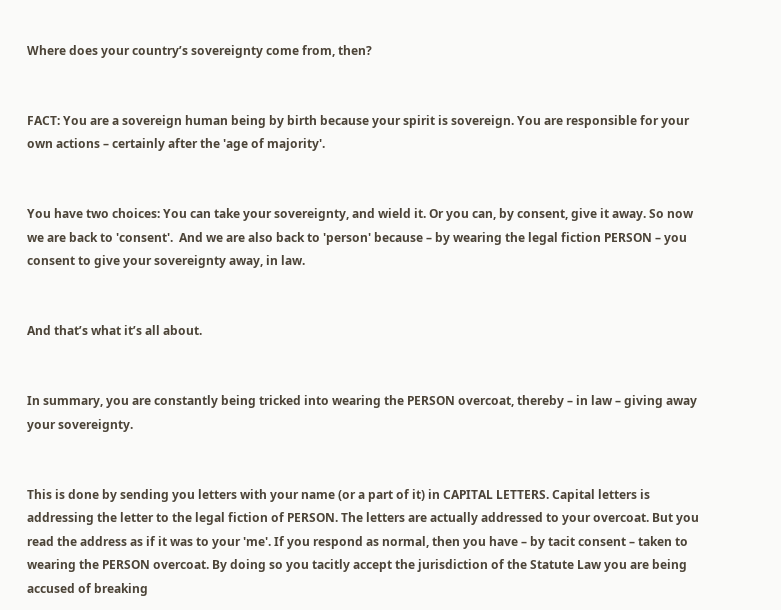Where does your country’s sovereignty come from, then?


FACT: You are a sovereign human being by birth because your spirit is sovereign. You are responsible for your own actions – certainly after the 'age of majority'.


You have two choices: You can take your sovereignty, and wield it. Or you can, by consent, give it away. So now we are back to 'consent'.  And we are also back to 'person' because – by wearing the legal fiction PERSON – you consent to give your sovereignty away, in law.


And that’s what it’s all about.


In summary, you are constantly being tricked into wearing the PERSON overcoat, thereby – in law – giving away your sovereignty.


This is done by sending you letters with your name (or a part of it) in CAPITAL LETTERS. Capital letters is addressing the letter to the legal fiction of PERSON. The letters are actually addressed to your overcoat. But you read the address as if it was to your 'me'. If you respond as normal, then you have – by tacit consent – taken to wearing the PERSON overcoat. By doing so you tacitly accept the jurisdiction of the Statute Law you are being accused of breaking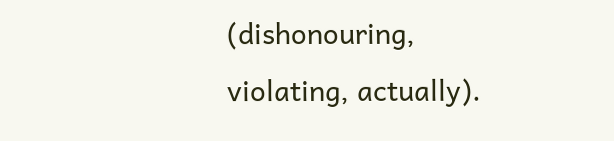(dishonouring, violating, actually).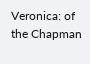Veronica: of the Chapman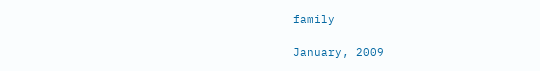family

January, 2009